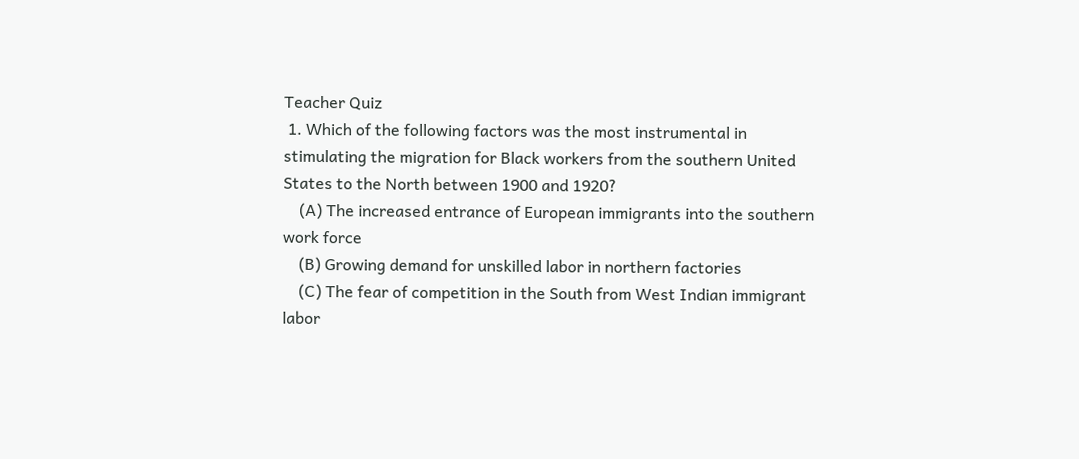Teacher Quiz
 1. Which of the following factors was the most instrumental in stimulating the migration for Black workers from the southern United States to the North between 1900 and 1920?
    (A) The increased entrance of European immigrants into the southern work force
    (B) Growing demand for unskilled labor in northern factories
    (C) The fear of competition in the South from West Indian immigrant labor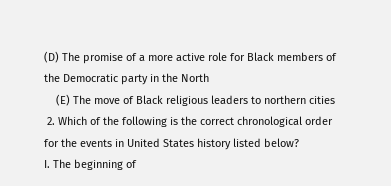(D) The promise of a more active role for Black members of the Democratic party in the North
    (E) The move of Black religious leaders to northern cities
 2. Which of the following is the correct chronological order for the events in United States history listed below?
I. The beginning of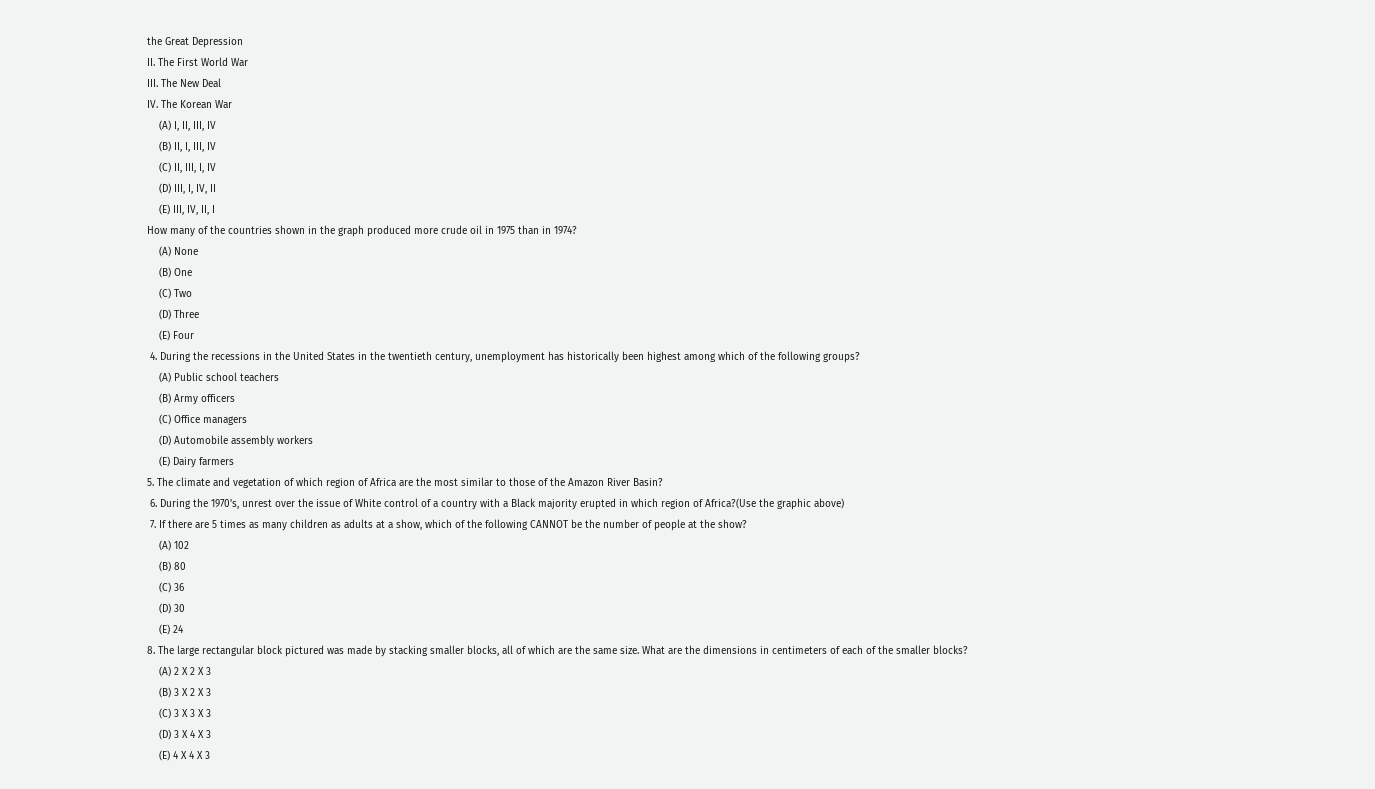the Great Depression
II. The First World War
III. The New Deal
IV. The Korean War
    (A) I, II, III, IV
    (B) II, I, III, IV
    (C) II, III, I, IV
    (D) III, I, IV, II
    (E) III, IV, II, I
How many of the countries shown in the graph produced more crude oil in 1975 than in 1974?
    (A) None
    (B) One
    (C) Two
    (D) Three
    (E) Four
 4. During the recessions in the United States in the twentieth century, unemployment has historically been highest among which of the following groups?
    (A) Public school teachers
    (B) Army officers
    (C) Office managers
    (D) Automobile assembly workers
    (E) Dairy farmers
5. The climate and vegetation of which region of Africa are the most similar to those of the Amazon River Basin?
 6. During the 1970's, unrest over the issue of White control of a country with a Black majority erupted in which region of Africa?(Use the graphic above)
 7. If there are 5 times as many children as adults at a show, which of the following CANNOT be the number of people at the show?
    (A) 102
    (B) 80
    (C) 36
    (D) 30
    (E) 24
8. The large rectangular block pictured was made by stacking smaller blocks, all of which are the same size. What are the dimensions in centimeters of each of the smaller blocks?
    (A) 2 X 2 X 3
    (B) 3 X 2 X 3
    (C) 3 X 3 X 3
    (D) 3 X 4 X 3
    (E) 4 X 4 X 3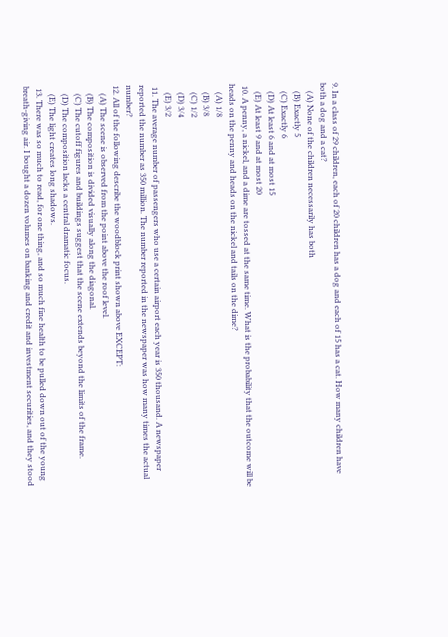9. In a class of 29 children, each of 20 children has a dog and each of 15 has a cat. How many children have both a dog and a cat?
    (A) None of the children necessarily has both
    (B) Exactly 5
    (C) Exactly 6
    (D) At least 6 and at most 15
    (E) At least 9 and at most 20
 10. A penny, a nickel, and a dime are tossed at the same time. What is the probability that the outcome will be heads on the penny and heads on the nickel and tails on the dime?
    (A) 1/8
    (B) 3/8
    (C) 1/2
    (D) 3/4
    (E) 3/2
 11. The average number of passengers who use a certain airport each year is 350 thousand. A newspaper reported the number as 350 million. The number reported in the newspaper was how many times the actual number?
12. All of the following describe the woodblock print shown above EXCEPT:
    (A) The scene is observed from the point above the roof level.
    (B) The composition is divided visually along the diagonal.
    (C) The cutoff figures and buildings suggest that the scene extends beyond the limits of the frame.
    (D) The composition lacks a central dramatic focus.
    (E) The light creates long shadows.
 13. There was so much to read, for one thing, and so much fine health to be pulled down out of the young breath-giving air. I bought a dozen volumes on banking and credit and investment securities, and they stood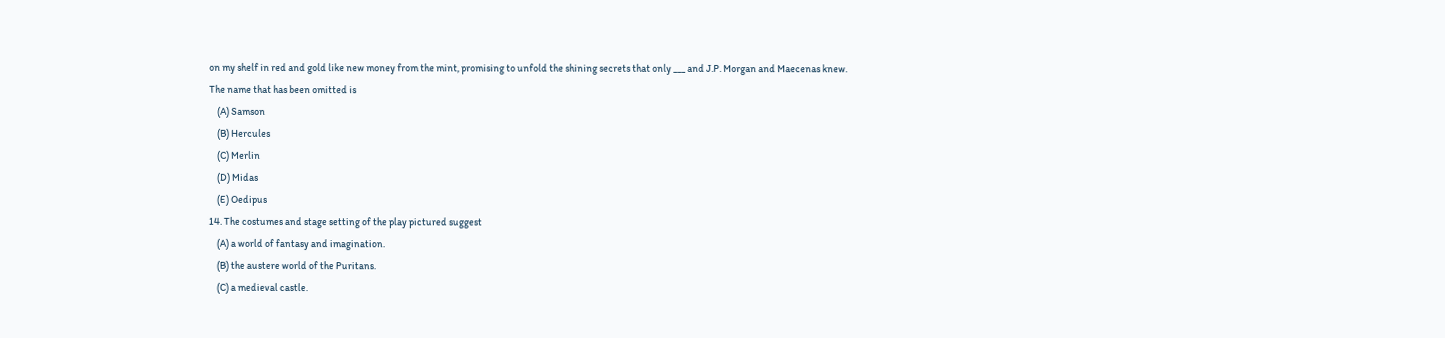on my shelf in red and gold like new money from the mint, promising to unfold the shining secrets that only ___ and J.P. Morgan and Maecenas knew.
The name that has been omitted is
    (A) Samson
    (B) Hercules
    (C) Merlin
    (D) Midas
    (E) Oedipus
14. The costumes and stage setting of the play pictured suggest
    (A) a world of fantasy and imagination.
    (B) the austere world of the Puritans.
    (C) a medieval castle.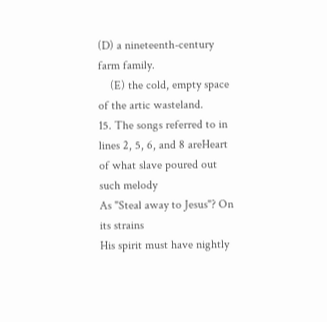(D) a nineteenth-century farm family.
    (E) the cold, empty space of the artic wasteland.
15. The songs referred to in lines 2, 5, 6, and 8 areHeart of what slave poured out such melody
As "Steal away to Jesus"? On its strains
His spirit must have nightly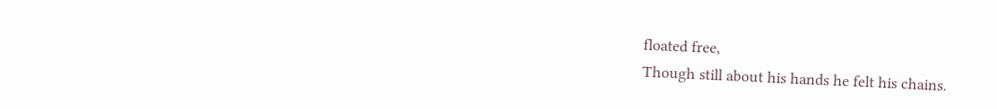floated free,
Though still about his hands he felt his chains.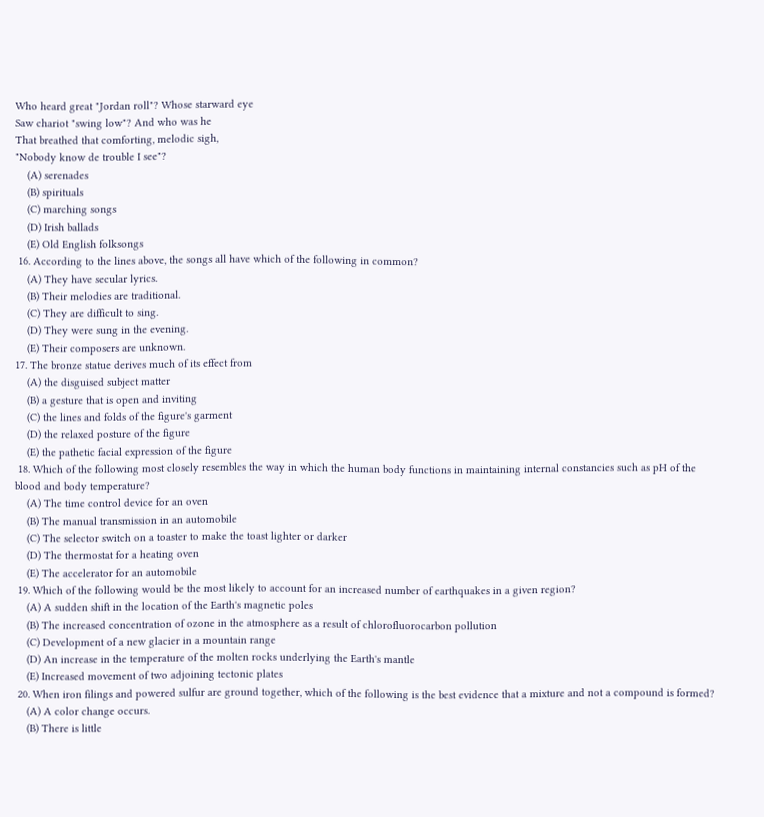Who heard great "Jordan roll"? Whose starward eye
Saw chariot "swing low"? And who was he
That breathed that comforting, melodic sigh,
"Nobody know de trouble I see"?
    (A) serenades
    (B) spirituals
    (C) marching songs
    (D) Irish ballads
    (E) Old English folksongs
 16. According to the lines above, the songs all have which of the following in common?
    (A) They have secular lyrics.
    (B) Their melodies are traditional.
    (C) They are difficult to sing.
    (D) They were sung in the evening.
    (E) Their composers are unknown.
17. The bronze statue derives much of its effect from
    (A) the disguised subject matter
    (B) a gesture that is open and inviting
    (C) the lines and folds of the figure's garment
    (D) the relaxed posture of the figure
    (E) the pathetic facial expression of the figure
 18. Which of the following most closely resembles the way in which the human body functions in maintaining internal constancies such as pH of the blood and body temperature?
    (A) The time control device for an oven
    (B) The manual transmission in an automobile
    (C) The selector switch on a toaster to make the toast lighter or darker
    (D) The thermostat for a heating oven
    (E) The accelerator for an automobile
 19. Which of the following would be the most likely to account for an increased number of earthquakes in a given region?
    (A) A sudden shift in the location of the Earth's magnetic poles
    (B) The increased concentration of ozone in the atmosphere as a result of chlorofluorocarbon pollution
    (C) Development of a new glacier in a mountain range
    (D) An increase in the temperature of the molten rocks underlying the Earth's mantle
    (E) Increased movement of two adjoining tectonic plates
 20. When iron filings and powered sulfur are ground together, which of the following is the best evidence that a mixture and not a compound is formed?
    (A) A color change occurs.
    (B) There is little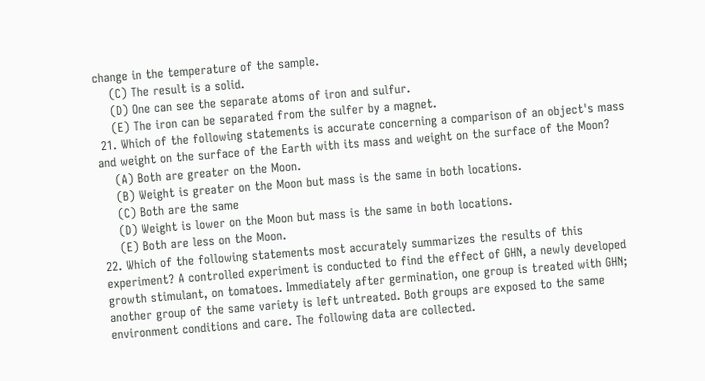change in the temperature of the sample.
    (C) The result is a solid.
    (D) One can see the separate atoms of iron and sulfur.
    (E) The iron can be separated from the sulfer by a magnet.
 21. Which of the following statements is accurate concerning a comparison of an object's mass and weight on the surface of the Earth with its mass and weight on the surface of the Moon?
    (A) Both are greater on the Moon.
    (B) Weight is greater on the Moon but mass is the same in both locations.
    (C) Both are the same
    (D) Weight is lower on the Moon but mass is the same in both locations.
    (E) Both are less on the Moon.
22. Which of the following statements most accurately summarizes the results of this experiment? A controlled experiment is conducted to find the effect of GHN, a newly developed growth stimulant, on tomatoes. Immediately after germination, one group is treated with GHN; another group of the same variety is left untreated. Both groups are exposed to the same environment conditions and care. The following data are collected.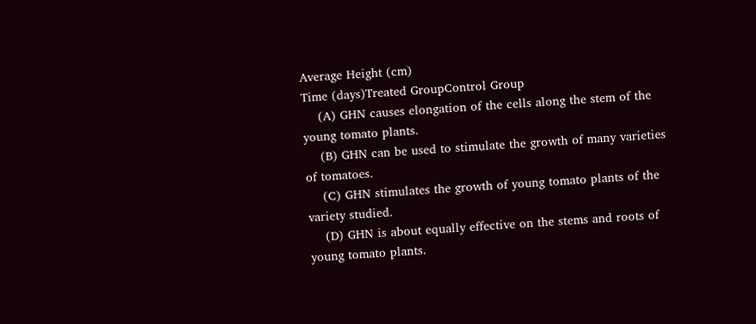Average Height (cm)
Time (days)Treated GroupControl Group
    (A) GHN causes elongation of the cells along the stem of the young tomato plants.
    (B) GHN can be used to stimulate the growth of many varieties of tomatoes.
    (C) GHN stimulates the growth of young tomato plants of the variety studied.
    (D) GHN is about equally effective on the stems and roots of young tomato plants.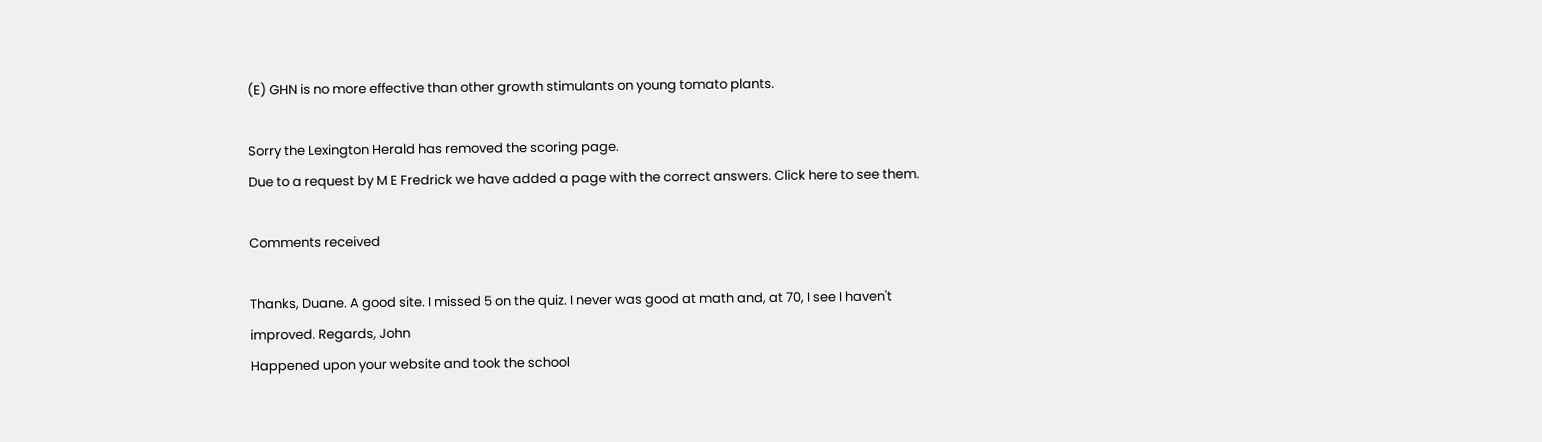(E) GHN is no more effective than other growth stimulants on young tomato plants.

Sorry the Lexington Herald has removed the scoring page.
Due to a request by M E Fredrick we have added a page with the correct answers. Click here to see them.

Comments received

Thanks, Duane. A good site. I missed 5 on the quiz. I never was good at math and, at 70, I see I haven't improved. Regards, John
Happened upon your website and took the school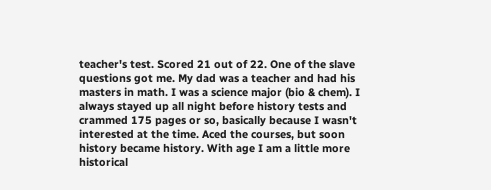teacher's test. Scored 21 out of 22. One of the slave questions got me. My dad was a teacher and had his masters in math. I was a science major (bio & chem). I always stayed up all night before history tests and crammed 175 pages or so, basically because I wasn't interested at the time. Aced the courses, but soon history became history. With age I am a little more historical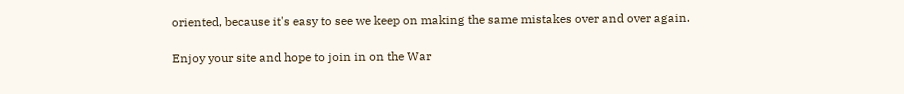oriented, because it's easy to see we keep on making the same mistakes over and over again.

Enjoy your site and hope to join in on the War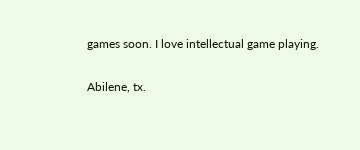games soon. I love intellectual game playing.

Abilene, tx.